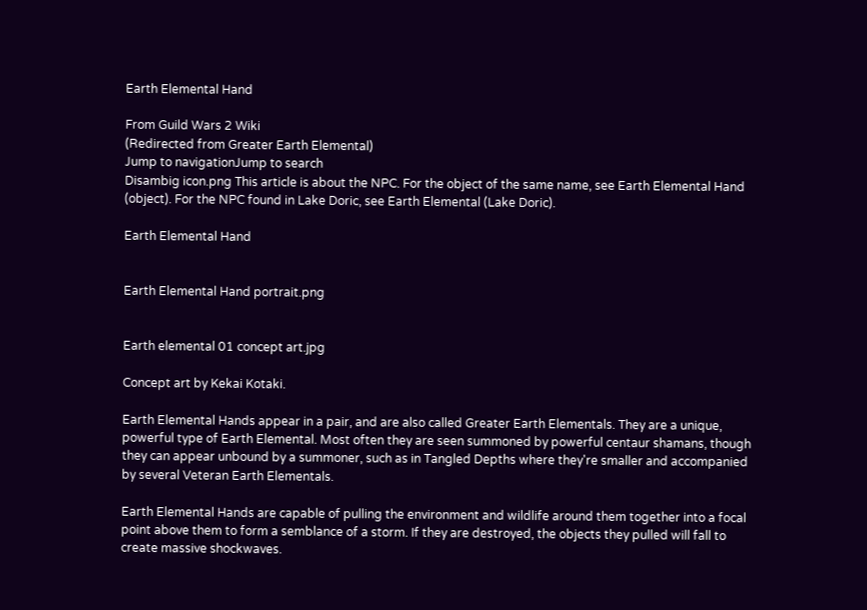Earth Elemental Hand

From Guild Wars 2 Wiki
(Redirected from Greater Earth Elemental)
Jump to navigationJump to search
Disambig icon.png This article is about the NPC. For the object of the same name, see Earth Elemental Hand (object). For the NPC found in Lake Doric, see Earth Elemental (Lake Doric).

Earth Elemental Hand


Earth Elemental Hand portrait.png


Earth elemental 01 concept art.jpg

Concept art by Kekai Kotaki.

Earth Elemental Hands appear in a pair, and are also called Greater Earth Elementals. They are a unique, powerful type of Earth Elemental. Most often they are seen summoned by powerful centaur shamans, though they can appear unbound by a summoner, such as in Tangled Depths where they're smaller and accompanied by several Veteran Earth Elementals.

Earth Elemental Hands are capable of pulling the environment and wildlife around them together into a focal point above them to form a semblance of a storm. If they are destroyed, the objects they pulled will fall to create massive shockwaves.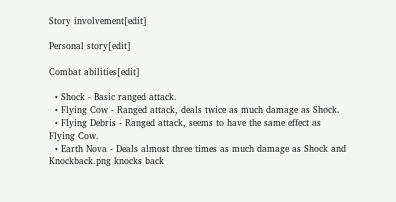Story involvement[edit]

Personal story[edit]

Combat abilities[edit]

  • Shock - Basic ranged attack.
  • Flying Cow - Ranged attack, deals twice as much damage as Shock.
  • Flying Debris - Ranged attack, seems to have the same effect as Flying Cow.
  • Earth Nova - Deals almost three times as much damage as Shock and Knockback.png knocks back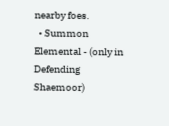nearby foes.
  • Summon Elemental - (only in Defending Shaemoor)